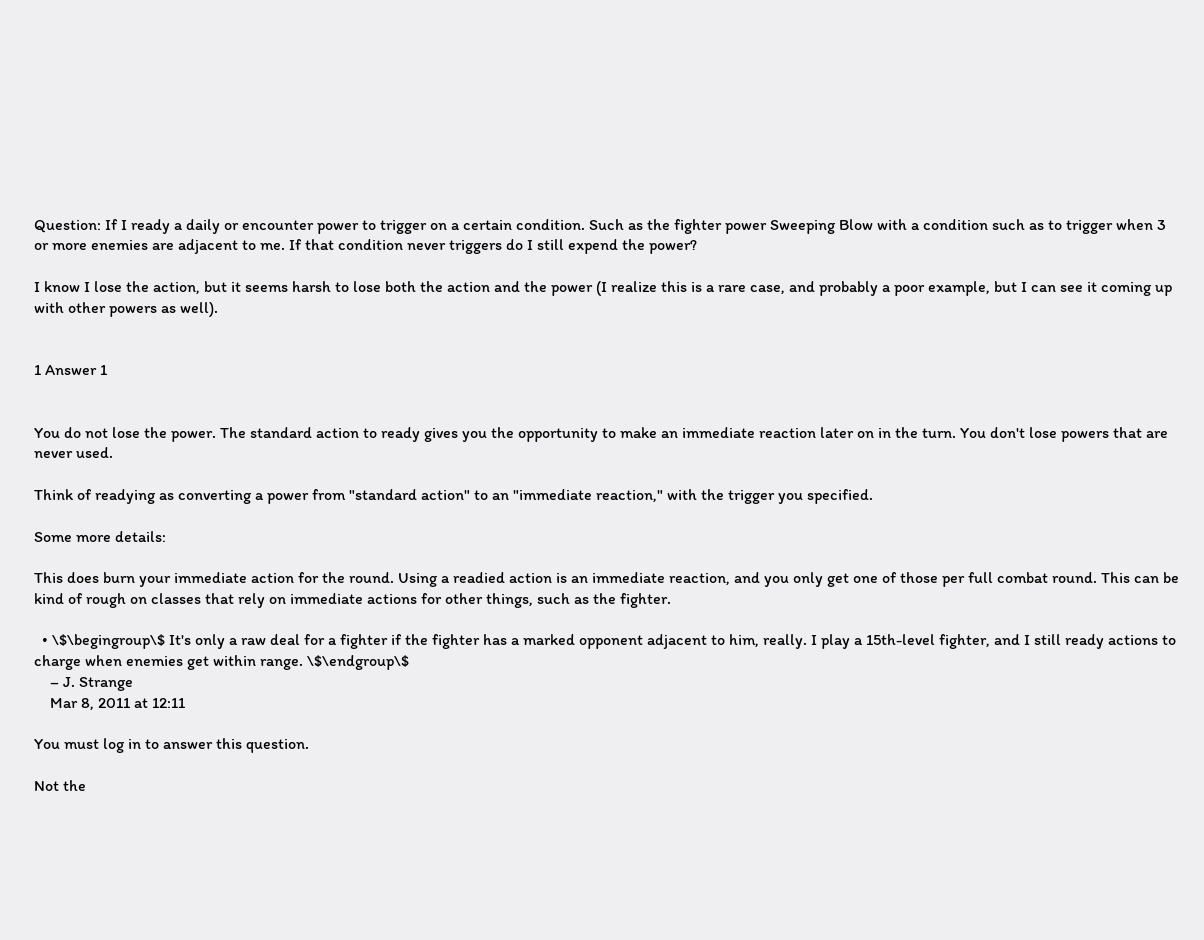Question: If I ready a daily or encounter power to trigger on a certain condition. Such as the fighter power Sweeping Blow with a condition such as to trigger when 3 or more enemies are adjacent to me. If that condition never triggers do I still expend the power?

I know I lose the action, but it seems harsh to lose both the action and the power (I realize this is a rare case, and probably a poor example, but I can see it coming up with other powers as well).


1 Answer 1


You do not lose the power. The standard action to ready gives you the opportunity to make an immediate reaction later on in the turn. You don't lose powers that are never used.

Think of readying as converting a power from "standard action" to an "immediate reaction," with the trigger you specified.

Some more details:

This does burn your immediate action for the round. Using a readied action is an immediate reaction, and you only get one of those per full combat round. This can be kind of rough on classes that rely on immediate actions for other things, such as the fighter.

  • \$\begingroup\$ It's only a raw deal for a fighter if the fighter has a marked opponent adjacent to him, really. I play a 15th-level fighter, and I still ready actions to charge when enemies get within range. \$\endgroup\$
    – J. Strange
    Mar 8, 2011 at 12:11

You must log in to answer this question.

Not the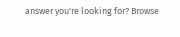answer you're looking for? Browse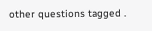other questions tagged .